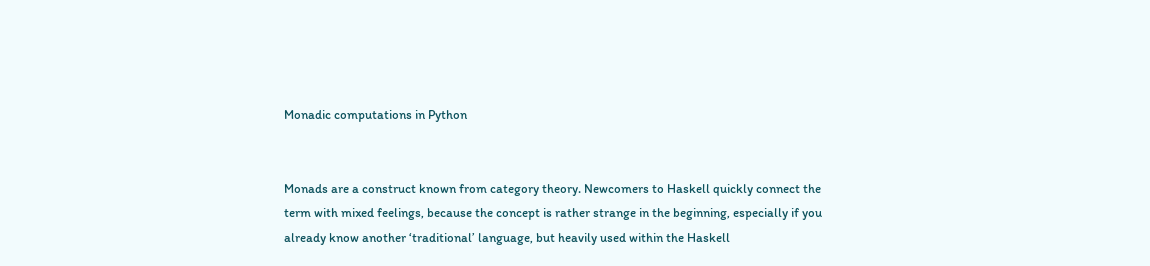Monadic computations in Python


Monads are a construct known from category theory. Newcomers to Haskell quickly connect the term with mixed feelings, because the concept is rather strange in the beginning, especially if you already know another ‘traditional’ language, but heavily used within the Haskell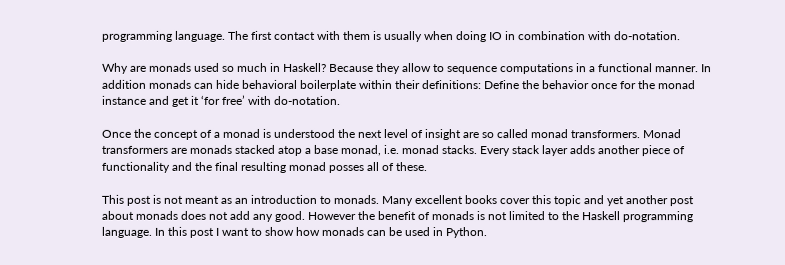programming language. The first contact with them is usually when doing IO in combination with do-notation.

Why are monads used so much in Haskell? Because they allow to sequence computations in a functional manner. In addition monads can hide behavioral boilerplate within their definitions: Define the behavior once for the monad instance and get it ‘for free’ with do-notation.

Once the concept of a monad is understood the next level of insight are so called monad transformers. Monad transformers are monads stacked atop a base monad, i.e. monad stacks. Every stack layer adds another piece of functionality and the final resulting monad posses all of these.

This post is not meant as an introduction to monads. Many excellent books cover this topic and yet another post about monads does not add any good. However the benefit of monads is not limited to the Haskell programming language. In this post I want to show how monads can be used in Python.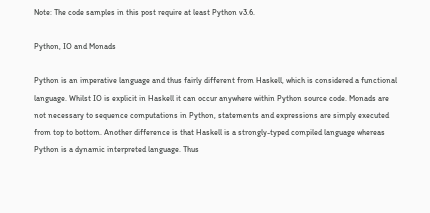Note: The code samples in this post require at least Python v3.6.

Python, IO and Monads

Python is an imperative language and thus fairly different from Haskell, which is considered a functional language. Whilst IO is explicit in Haskell it can occur anywhere within Python source code. Monads are not necessary to sequence computations in Python, statements and expressions are simply executed from top to bottom. Another difference is that Haskell is a strongly-typed compiled language whereas Python is a dynamic interpreted language. Thus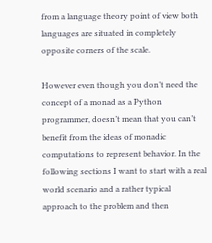from a language theory point of view both languages are situated in completely opposite corners of the scale.

However even though you don’t need the concept of a monad as a Python programmer, doesn’t mean that you can’t benefit from the ideas of monadic computations to represent behavior. In the following sections I want to start with a real world scenario and a rather typical approach to the problem and then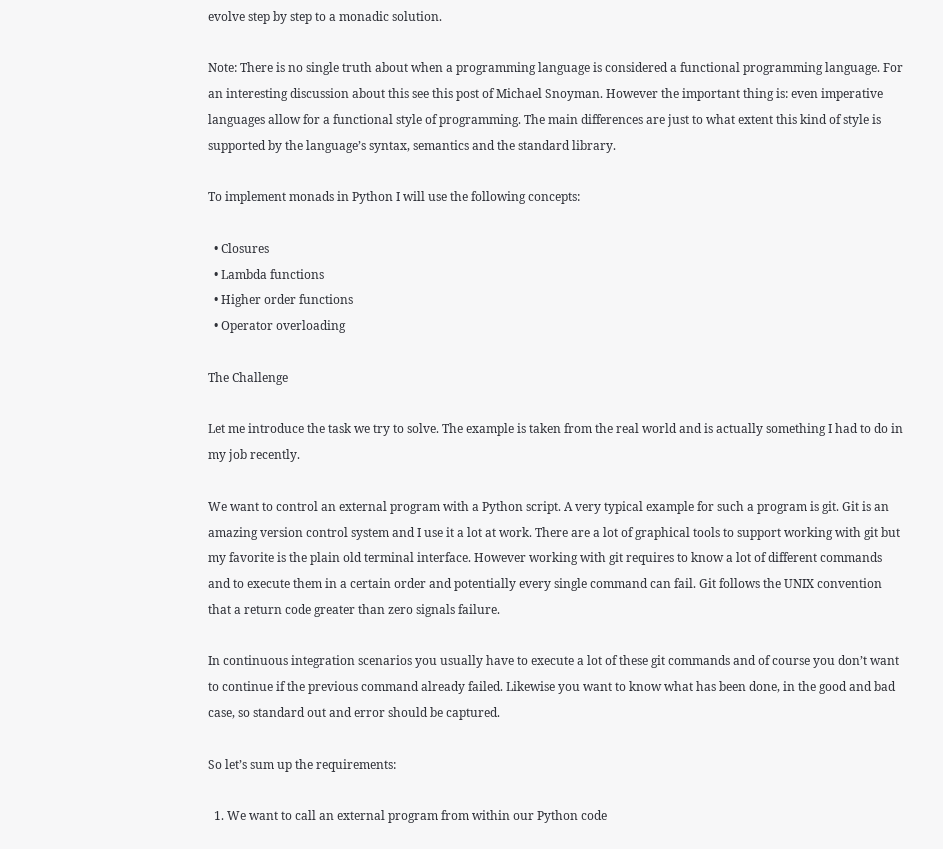evolve step by step to a monadic solution.

Note: There is no single truth about when a programming language is considered a functional programming language. For an interesting discussion about this see this post of Michael Snoyman. However the important thing is: even imperative languages allow for a functional style of programming. The main differences are just to what extent this kind of style is supported by the language’s syntax, semantics and the standard library.

To implement monads in Python I will use the following concepts:

  • Closures
  • Lambda functions
  • Higher order functions
  • Operator overloading

The Challenge

Let me introduce the task we try to solve. The example is taken from the real world and is actually something I had to do in my job recently.

We want to control an external program with a Python script. A very typical example for such a program is git. Git is an amazing version control system and I use it a lot at work. There are a lot of graphical tools to support working with git but my favorite is the plain old terminal interface. However working with git requires to know a lot of different commands and to execute them in a certain order and potentially every single command can fail. Git follows the UNIX convention that a return code greater than zero signals failure.

In continuous integration scenarios you usually have to execute a lot of these git commands and of course you don’t want to continue if the previous command already failed. Likewise you want to know what has been done, in the good and bad case, so standard out and error should be captured.

So let’s sum up the requirements:

  1. We want to call an external program from within our Python code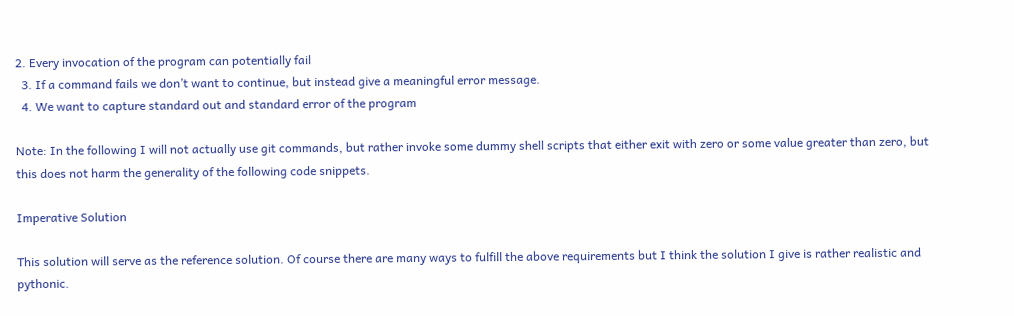2. Every invocation of the program can potentially fail
  3. If a command fails we don’t want to continue, but instead give a meaningful error message.
  4. We want to capture standard out and standard error of the program

Note: In the following I will not actually use git commands, but rather invoke some dummy shell scripts that either exit with zero or some value greater than zero, but this does not harm the generality of the following code snippets.

Imperative Solution

This solution will serve as the reference solution. Of course there are many ways to fulfill the above requirements but I think the solution I give is rather realistic and pythonic.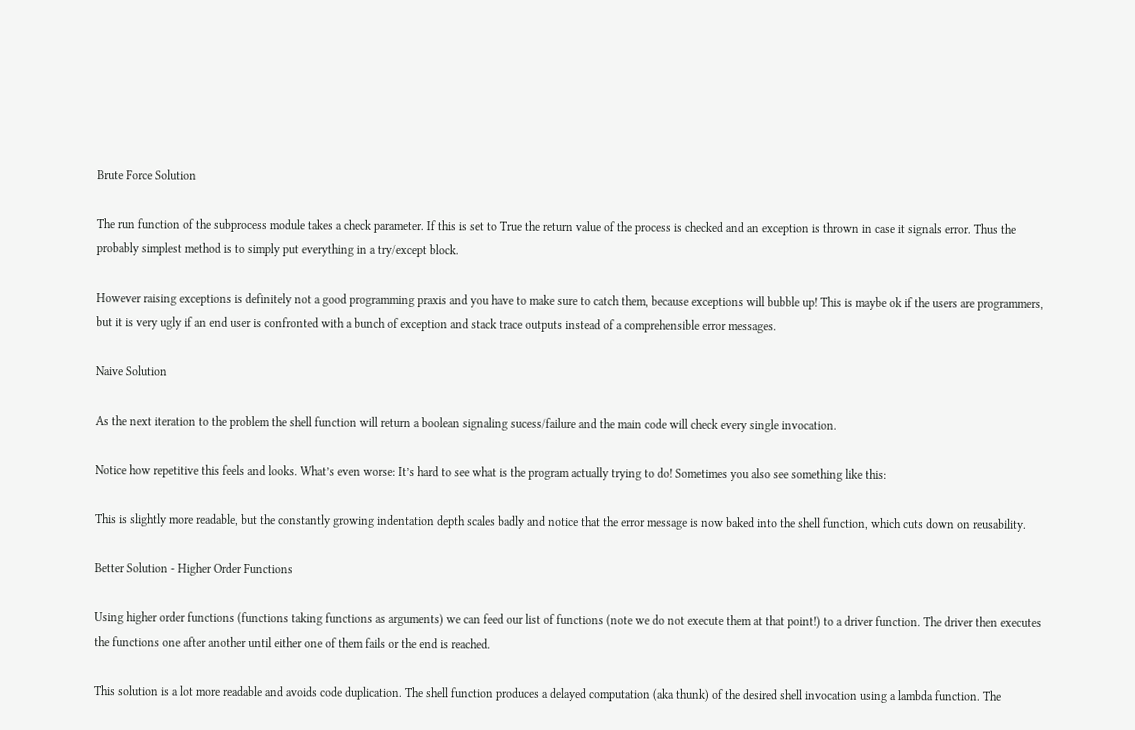Brute Force Solution

The run function of the subprocess module takes a check parameter. If this is set to True the return value of the process is checked and an exception is thrown in case it signals error. Thus the probably simplest method is to simply put everything in a try/except block.

However raising exceptions is definitely not a good programming praxis and you have to make sure to catch them, because exceptions will bubble up! This is maybe ok if the users are programmers, but it is very ugly if an end user is confronted with a bunch of exception and stack trace outputs instead of a comprehensible error messages.

Naive Solution

As the next iteration to the problem the shell function will return a boolean signaling sucess/failure and the main code will check every single invocation.

Notice how repetitive this feels and looks. What’s even worse: It’s hard to see what is the program actually trying to do! Sometimes you also see something like this:

This is slightly more readable, but the constantly growing indentation depth scales badly and notice that the error message is now baked into the shell function, which cuts down on reusability.

Better Solution - Higher Order Functions

Using higher order functions (functions taking functions as arguments) we can feed our list of functions (note we do not execute them at that point!) to a driver function. The driver then executes the functions one after another until either one of them fails or the end is reached.

This solution is a lot more readable and avoids code duplication. The shell function produces a delayed computation (aka thunk) of the desired shell invocation using a lambda function. The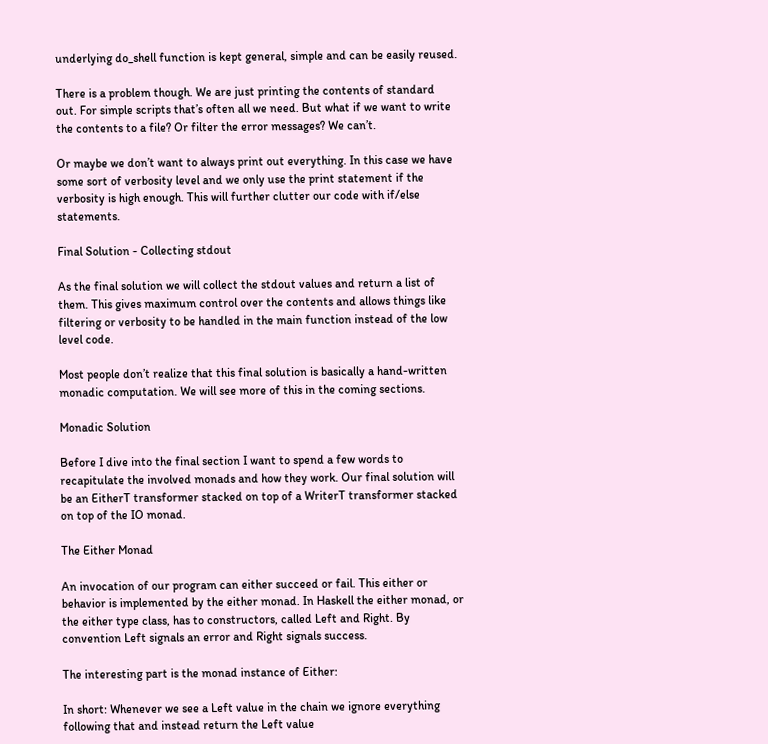underlying do_shell function is kept general, simple and can be easily reused.

There is a problem though. We are just printing the contents of standard out. For simple scripts that’s often all we need. But what if we want to write the contents to a file? Or filter the error messages? We can’t.

Or maybe we don’t want to always print out everything. In this case we have some sort of verbosity level and we only use the print statement if the verbosity is high enough. This will further clutter our code with if/else statements.

Final Solution - Collecting stdout

As the final solution we will collect the stdout values and return a list of them. This gives maximum control over the contents and allows things like filtering or verbosity to be handled in the main function instead of the low level code.

Most people don’t realize that this final solution is basically a hand-written monadic computation. We will see more of this in the coming sections.

Monadic Solution

Before I dive into the final section I want to spend a few words to recapitulate the involved monads and how they work. Our final solution will be an EitherT transformer stacked on top of a WriterT transformer stacked on top of the IO monad.

The Either Monad

An invocation of our program can either succeed or fail. This either or behavior is implemented by the either monad. In Haskell the either monad, or the either type class, has to constructors, called Left and Right. By convention Left signals an error and Right signals success.

The interesting part is the monad instance of Either:

In short: Whenever we see a Left value in the chain we ignore everything following that and instead return the Left value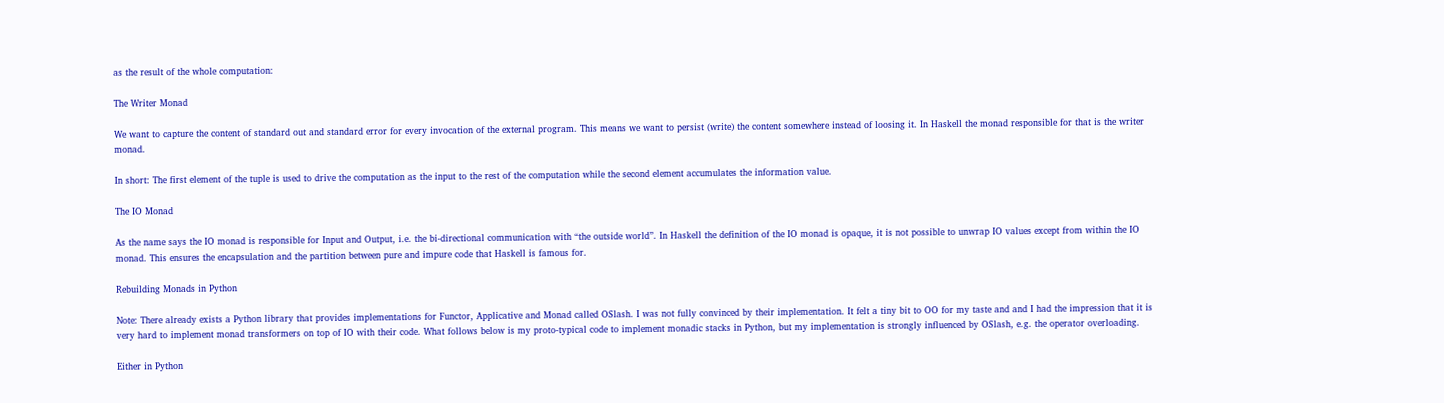as the result of the whole computation:

The Writer Monad

We want to capture the content of standard out and standard error for every invocation of the external program. This means we want to persist (write) the content somewhere instead of loosing it. In Haskell the monad responsible for that is the writer monad.

In short: The first element of the tuple is used to drive the computation as the input to the rest of the computation while the second element accumulates the information value.

The IO Monad

As the name says the IO monad is responsible for Input and Output, i.e. the bi-directional communication with “the outside world”. In Haskell the definition of the IO monad is opaque, it is not possible to unwrap IO values except from within the IO monad. This ensures the encapsulation and the partition between pure and impure code that Haskell is famous for.

Rebuilding Monads in Python

Note: There already exists a Python library that provides implementations for Functor, Applicative and Monad called OSlash. I was not fully convinced by their implementation. It felt a tiny bit to OO for my taste and and I had the impression that it is very hard to implement monad transformers on top of IO with their code. What follows below is my proto-typical code to implement monadic stacks in Python, but my implementation is strongly influenced by OSlash, e.g. the operator overloading.

Either in Python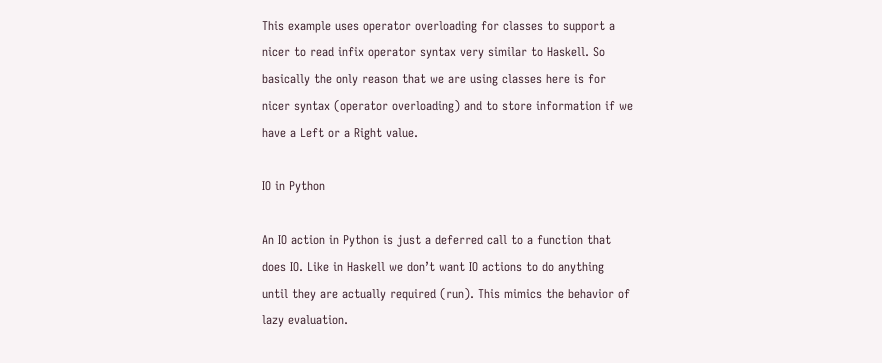This example uses operator overloading for classes to support a nicer to read infix operator syntax very similar to Haskell. So basically the only reason that we are using classes here is for nicer syntax (operator overloading) and to store information if we have a Left or a Right value.

IO in Python

An IO action in Python is just a deferred call to a function that does IO. Like in Haskell we don’t want IO actions to do anything until they are actually required (run). This mimics the behavior of lazy evaluation.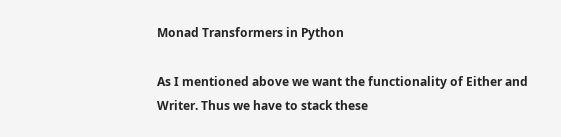Monad Transformers in Python

As I mentioned above we want the functionality of Either and Writer. Thus we have to stack these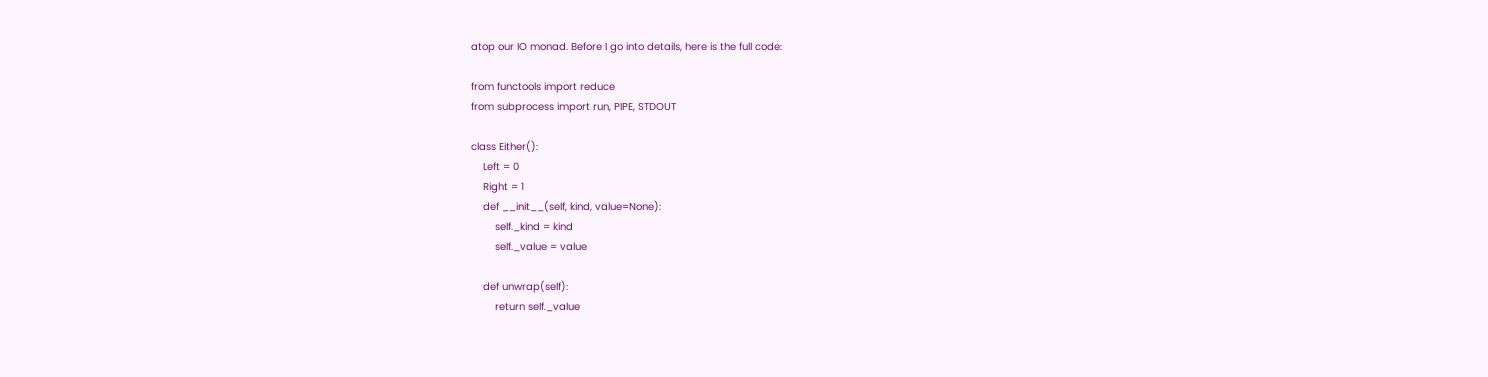atop our IO monad. Before I go into details, here is the full code:

from functools import reduce
from subprocess import run, PIPE, STDOUT

class Either():
    Left = 0
    Right = 1
    def __init__(self, kind, value=None):
        self._kind = kind
        self._value = value

    def unwrap(self):
        return self._value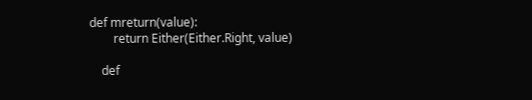def mreturn(value):
        return Either(Either.Right, value)

    def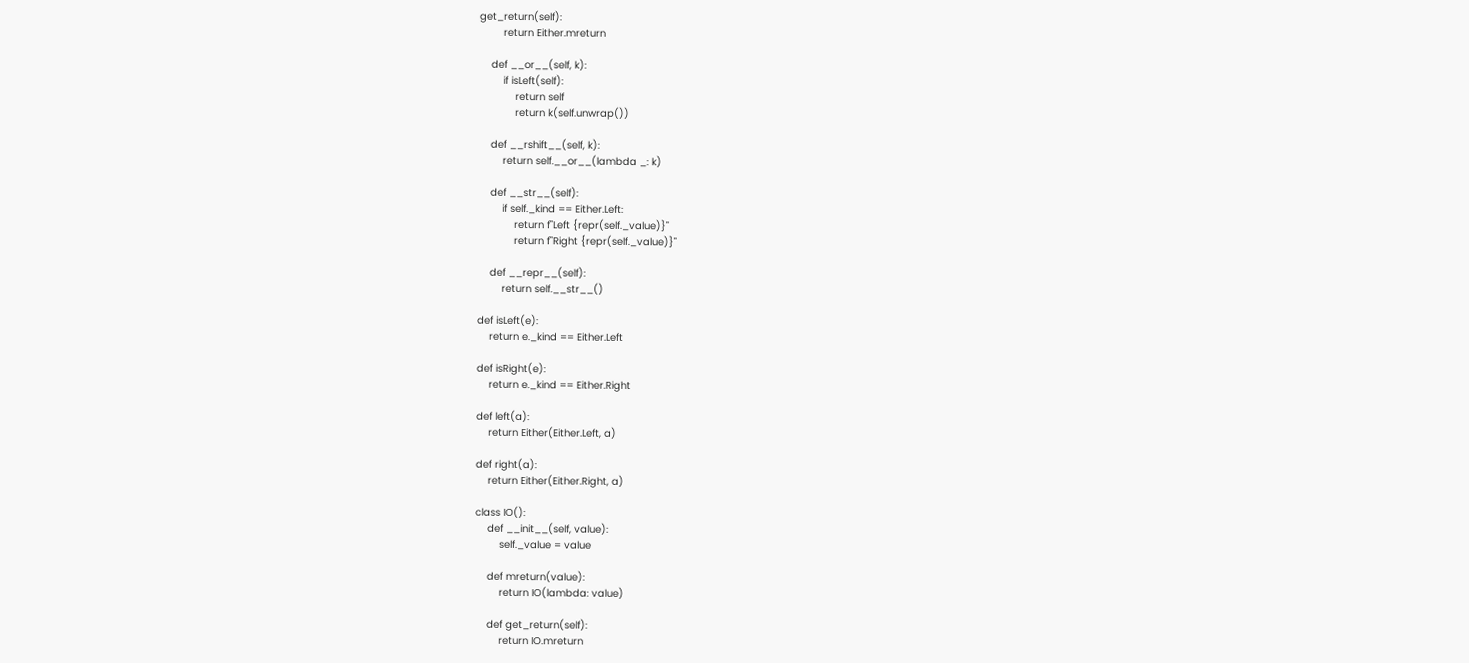get_return(self):
        return Either.mreturn

    def __or__(self, k):
        if isLeft(self):
            return self
            return k(self.unwrap())

    def __rshift__(self, k):
        return self.__or__(lambda _: k)

    def __str__(self):
        if self._kind == Either.Left:
            return f"Left {repr(self._value)}"
            return f"Right {repr(self._value)}"

    def __repr__(self):
        return self.__str__()

def isLeft(e):
    return e._kind == Either.Left

def isRight(e):
    return e._kind == Either.Right

def left(a):
    return Either(Either.Left, a)

def right(a):
    return Either(Either.Right, a)

class IO():
    def __init__(self, value):
        self._value = value

    def mreturn(value):
        return IO(lambda: value)

    def get_return(self):
        return IO.mreturn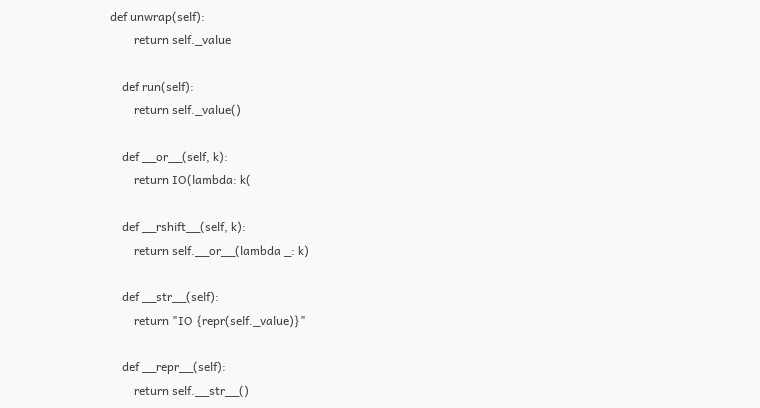def unwrap(self):
        return self._value

    def run(self):
        return self._value()

    def __or__(self, k):
        return IO(lambda: k(

    def __rshift__(self, k):
        return self.__or__(lambda _: k)

    def __str__(self):
        return "IO {repr(self._value)}"

    def __repr__(self):
        return self.__str__()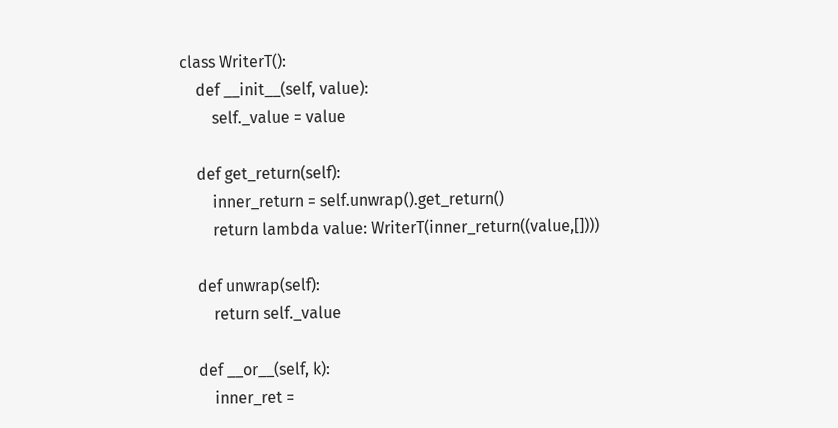class WriterT():
    def __init__(self, value):
        self._value = value

    def get_return(self):
        inner_return = self.unwrap().get_return()
        return lambda value: WriterT(inner_return((value,[])))

    def unwrap(self):
        return self._value

    def __or__(self, k):
        inner_ret =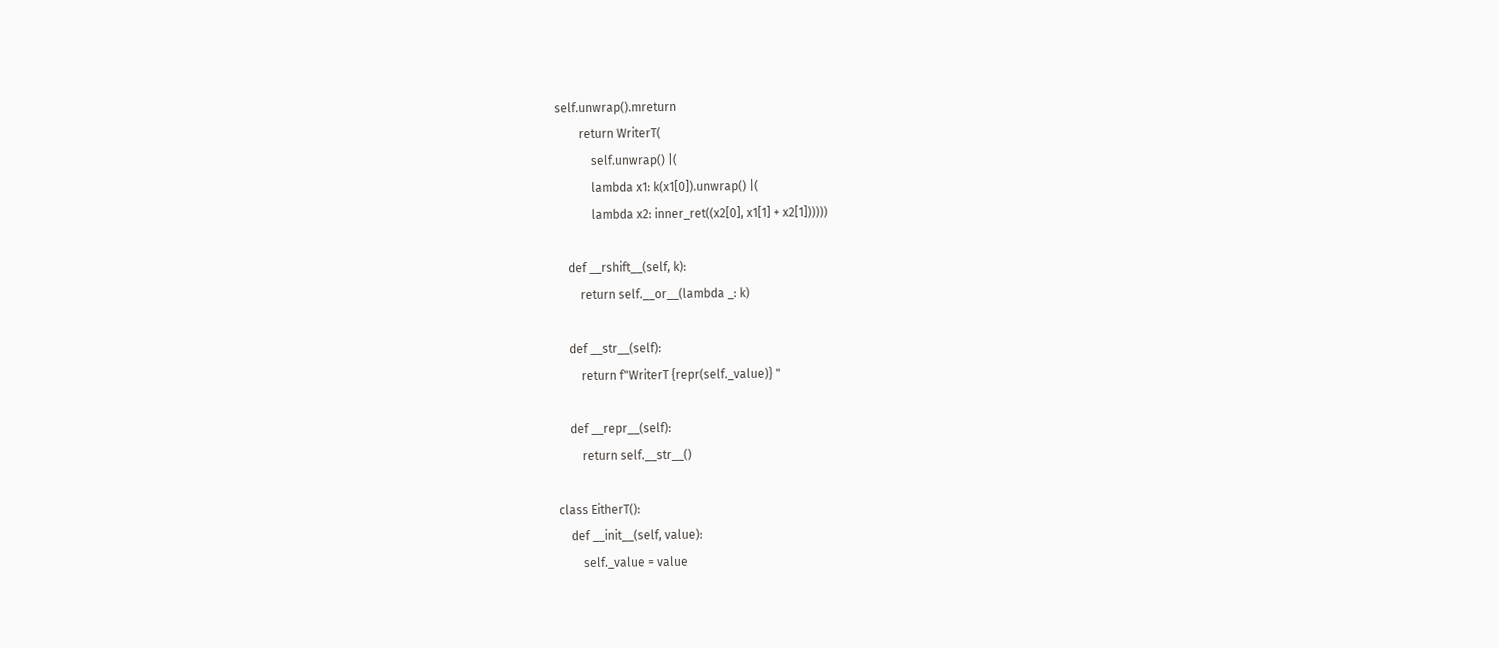self.unwrap().mreturn
        return WriterT(
            self.unwrap() |(
            lambda x1: k(x1[0]).unwrap() |(
            lambda x2: inner_ret((x2[0], x1[1] + x2[1])))))

    def __rshift__(self, k):
        return self.__or__(lambda _: k)

    def __str__(self):
        return f"WriterT {repr(self._value)} "

    def __repr__(self):
        return self.__str__()

class EitherT():
    def __init__(self, value):
        self._value = value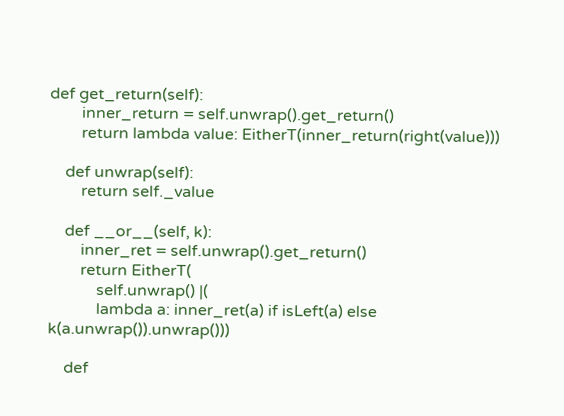def get_return(self):
        inner_return = self.unwrap().get_return()
        return lambda value: EitherT(inner_return(right(value)))

    def unwrap(self):
        return self._value

    def __or__(self, k):
        inner_ret = self.unwrap().get_return()
        return EitherT(
            self.unwrap() |(
            lambda a: inner_ret(a) if isLeft(a) else k(a.unwrap()).unwrap()))

    def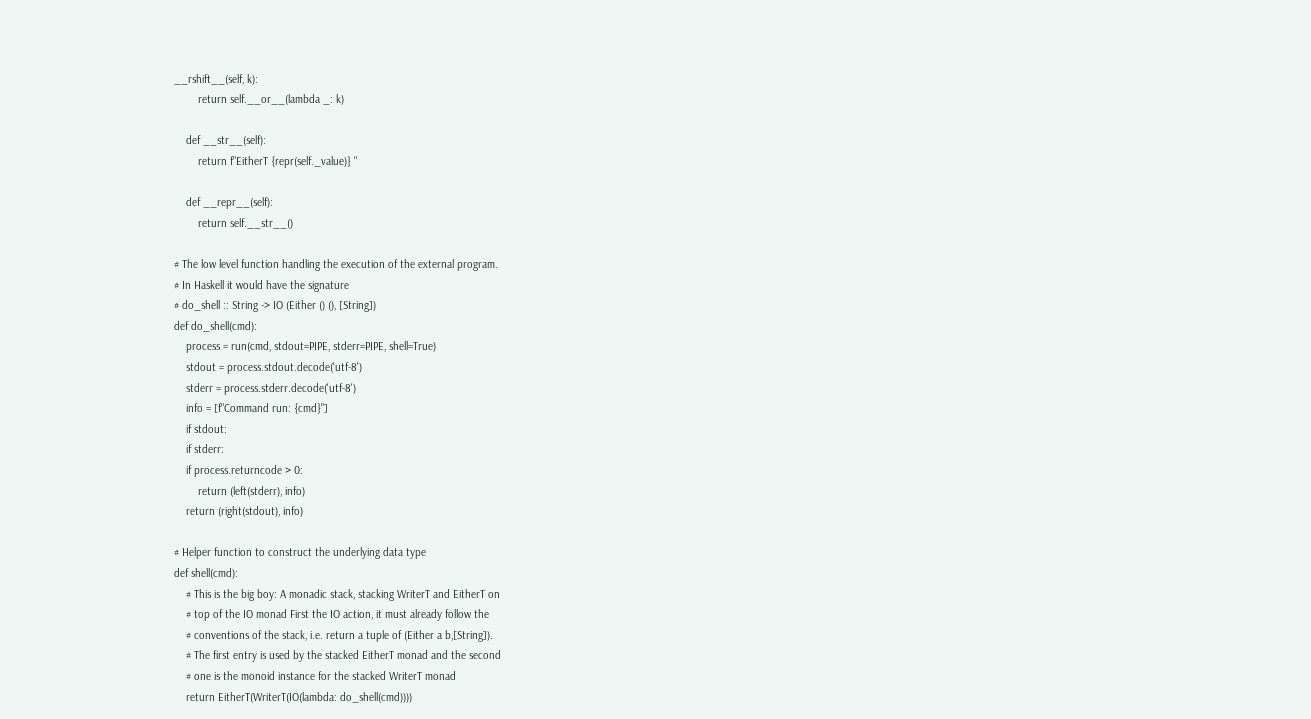__rshift__(self, k):
        return self.__or__(lambda _: k)

    def __str__(self):
        return f"EitherT {repr(self._value)} "

    def __repr__(self):
        return self.__str__()

# The low level function handling the execution of the external program.
# In Haskell it would have the signature
# do_shell :: String -> IO (Either () (), [String])
def do_shell(cmd):
    process = run(cmd, stdout=PIPE, stderr=PIPE, shell=True)
    stdout = process.stdout.decode('utf-8')
    stderr = process.stderr.decode('utf-8')
    info = [f"Command run: {cmd}"]
    if stdout:
    if stderr:
    if process.returncode > 0:
        return (left(stderr), info)
    return (right(stdout), info)

# Helper function to construct the underlying data type
def shell(cmd):
    # This is the big boy: A monadic stack, stacking WriterT and EitherT on
    # top of the IO monad First the IO action, it must already follow the
    # conventions of the stack, i.e. return a tuple of (Either a b,[String]).
    # The first entry is used by the stacked EitherT monad and the second
    # one is the monoid instance for the stacked WriterT monad
    return EitherT(WriterT(IO(lambda: do_shell(cmd))))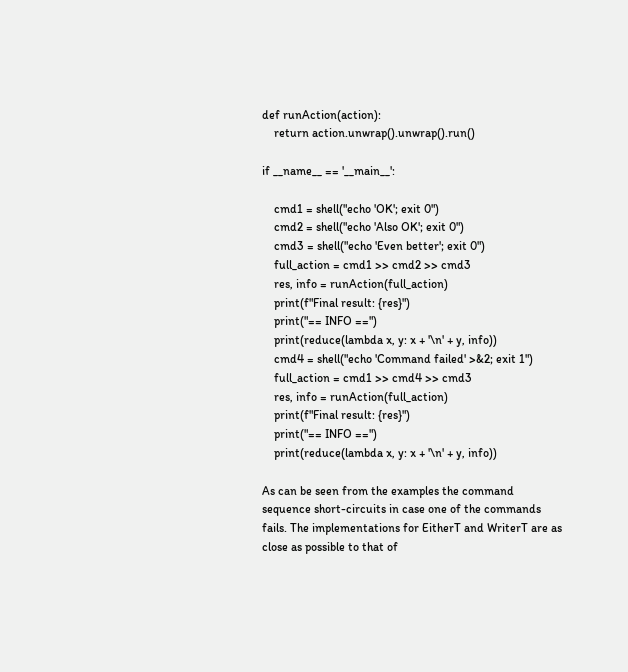def runAction(action):
    return action.unwrap().unwrap().run()

if __name__ == '__main__':

    cmd1 = shell("echo 'OK'; exit 0")
    cmd2 = shell("echo 'Also OK'; exit 0")
    cmd3 = shell("echo 'Even better'; exit 0")
    full_action = cmd1 >> cmd2 >> cmd3
    res, info = runAction(full_action)
    print(f"Final result: {res}")
    print("== INFO ==")
    print(reduce(lambda x, y: x + '\n' + y, info))
    cmd4 = shell("echo 'Command failed' >&2; exit 1")
    full_action = cmd1 >> cmd4 >> cmd3
    res, info = runAction(full_action)
    print(f"Final result: {res}")
    print("== INFO ==")
    print(reduce(lambda x, y: x + '\n' + y, info))

As can be seen from the examples the command sequence short-circuits in case one of the commands fails. The implementations for EitherT and WriterT are as close as possible to that of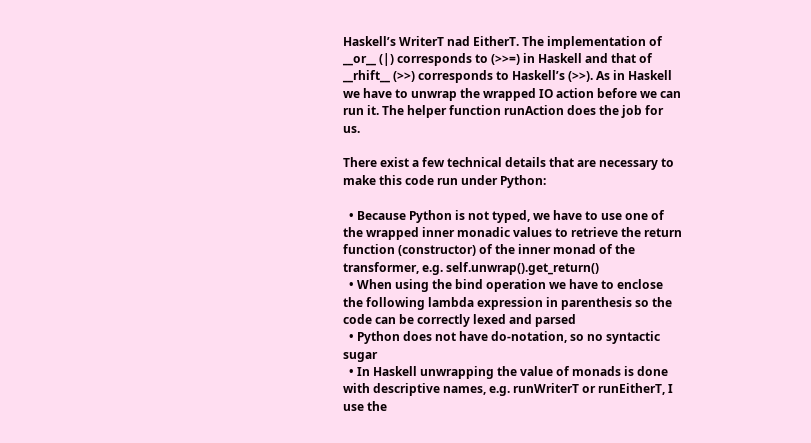Haskell’s WriterT nad EitherT. The implementation of __or__ (|) corresponds to (>>=) in Haskell and that of __rhift__ (>>) corresponds to Haskell’s (>>). As in Haskell we have to unwrap the wrapped IO action before we can run it. The helper function runAction does the job for us.

There exist a few technical details that are necessary to make this code run under Python:

  • Because Python is not typed, we have to use one of the wrapped inner monadic values to retrieve the return function (constructor) of the inner monad of the transformer, e.g. self.unwrap().get_return()
  • When using the bind operation we have to enclose the following lambda expression in parenthesis so the code can be correctly lexed and parsed
  • Python does not have do-notation, so no syntactic sugar
  • In Haskell unwrapping the value of monads is done with descriptive names, e.g. runWriterT or runEitherT, I use the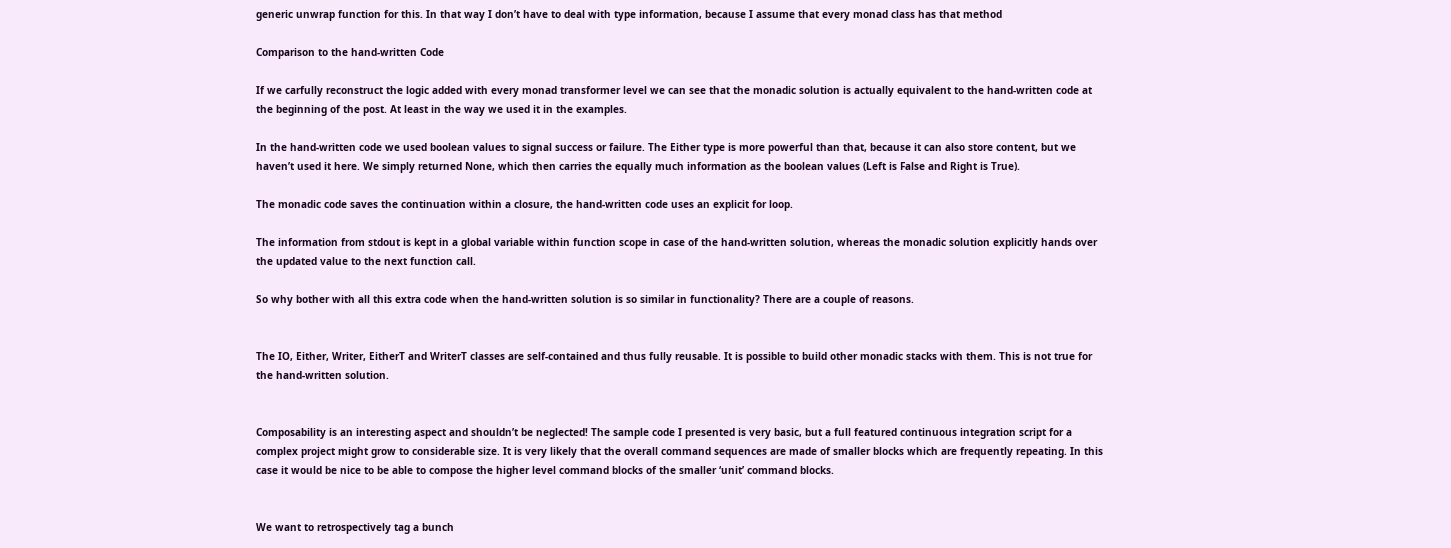generic unwrap function for this. In that way I don’t have to deal with type information, because I assume that every monad class has that method

Comparison to the hand-written Code

If we carfully reconstruct the logic added with every monad transformer level we can see that the monadic solution is actually equivalent to the hand-written code at the beginning of the post. At least in the way we used it in the examples.

In the hand-written code we used boolean values to signal success or failure. The Either type is more powerful than that, because it can also store content, but we haven’t used it here. We simply returned None, which then carries the equally much information as the boolean values (Left is False and Right is True).

The monadic code saves the continuation within a closure, the hand-written code uses an explicit for loop.

The information from stdout is kept in a global variable within function scope in case of the hand-written solution, whereas the monadic solution explicitly hands over the updated value to the next function call.

So why bother with all this extra code when the hand-written solution is so similar in functionality? There are a couple of reasons.


The IO, Either, Writer, EitherT and WriterT classes are self-contained and thus fully reusable. It is possible to build other monadic stacks with them. This is not true for the hand-written solution.


Composability is an interesting aspect and shouldn’t be neglected! The sample code I presented is very basic, but a full featured continuous integration script for a complex project might grow to considerable size. It is very likely that the overall command sequences are made of smaller blocks which are frequently repeating. In this case it would be nice to be able to compose the higher level command blocks of the smaller ‘unit’ command blocks.


We want to retrospectively tag a bunch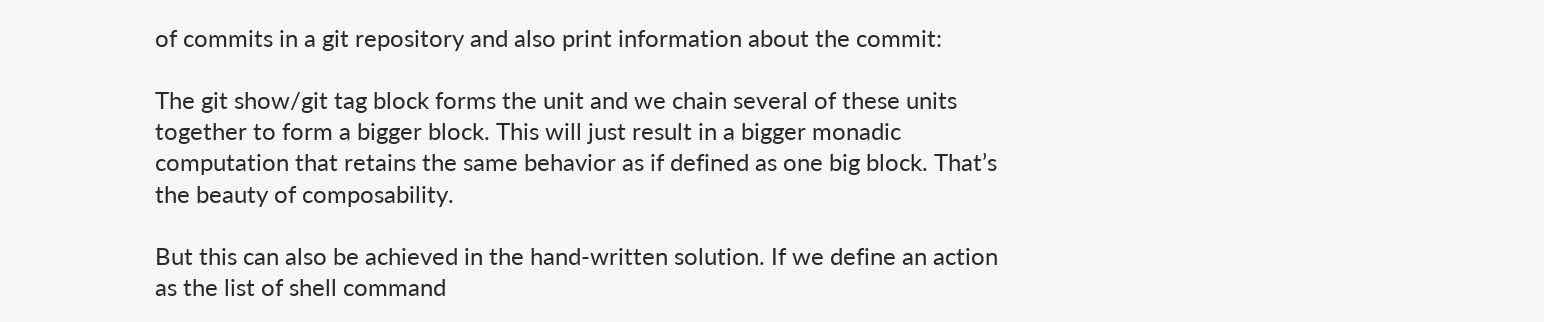of commits in a git repository and also print information about the commit:

The git show/git tag block forms the unit and we chain several of these units together to form a bigger block. This will just result in a bigger monadic computation that retains the same behavior as if defined as one big block. That’s the beauty of composability.

But this can also be achieved in the hand-written solution. If we define an action as the list of shell command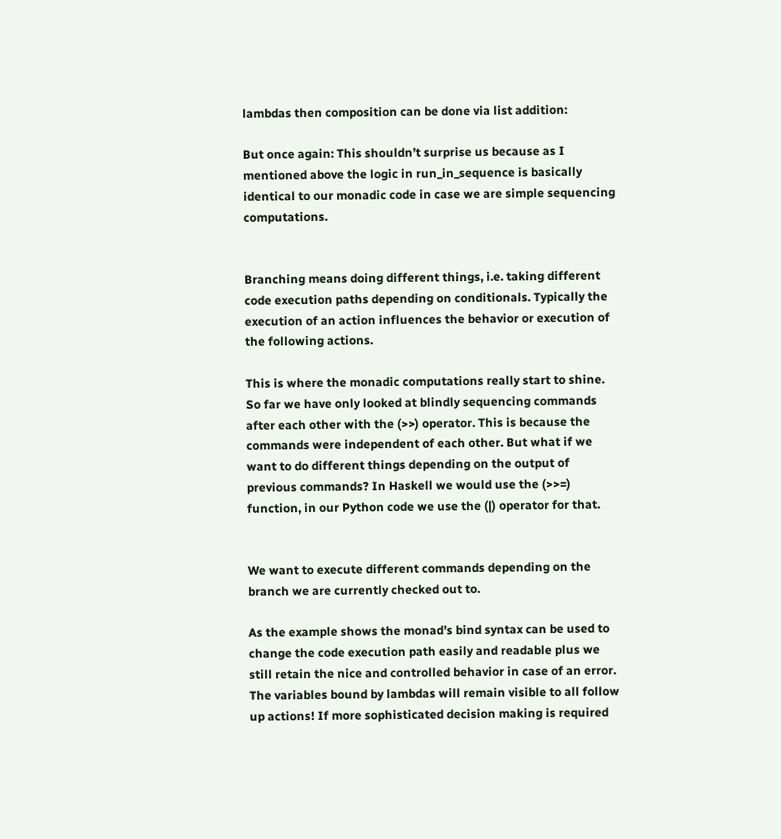lambdas then composition can be done via list addition:

But once again: This shouldn’t surprise us because as I mentioned above the logic in run_in_sequence is basically identical to our monadic code in case we are simple sequencing computations.


Branching means doing different things, i.e. taking different code execution paths depending on conditionals. Typically the execution of an action influences the behavior or execution of the following actions.

This is where the monadic computations really start to shine. So far we have only looked at blindly sequencing commands after each other with the (>>) operator. This is because the commands were independent of each other. But what if we want to do different things depending on the output of previous commands? In Haskell we would use the (>>=) function, in our Python code we use the (|) operator for that.


We want to execute different commands depending on the branch we are currently checked out to.

As the example shows the monad’s bind syntax can be used to change the code execution path easily and readable plus we still retain the nice and controlled behavior in case of an error. The variables bound by lambdas will remain visible to all follow up actions! If more sophisticated decision making is required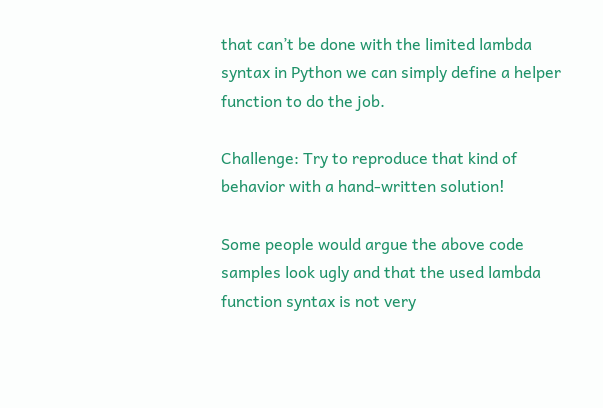that can’t be done with the limited lambda syntax in Python we can simply define a helper function to do the job.

Challenge: Try to reproduce that kind of behavior with a hand-written solution!

Some people would argue the above code samples look ugly and that the used lambda function syntax is not very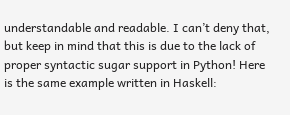understandable and readable. I can’t deny that, but keep in mind that this is due to the lack of proper syntactic sugar support in Python! Here is the same example written in Haskell: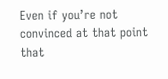Even if you’re not convinced at that point that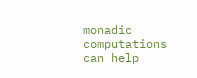monadic computations can help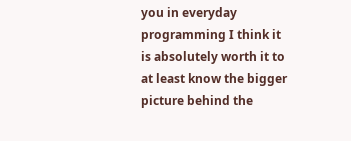you in everyday programming I think it is absolutely worth it to at least know the bigger picture behind the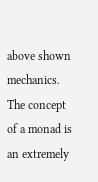above shown mechanics. The concept of a monad is an extremely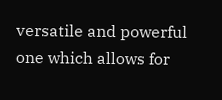versatile and powerful one which allows for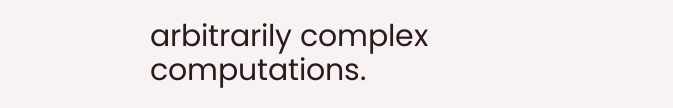arbitrarily complex computations.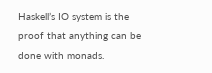Haskell’s IO system is the proof that anything can be done with monads.